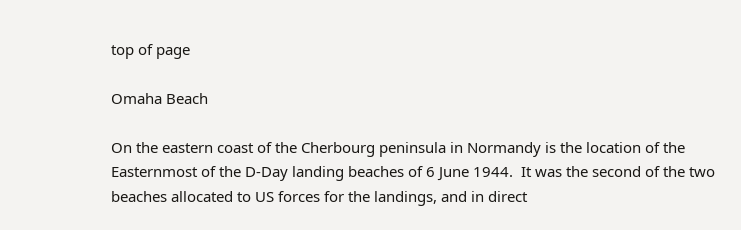top of page

Omaha Beach

On the eastern coast of the Cherbourg peninsula in Normandy is the location of the Easternmost of the D-Day landing beaches of 6 June 1944.  It was the second of the two beaches allocated to US forces for the landings, and in direct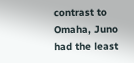contrast to Omaha, Juno had the least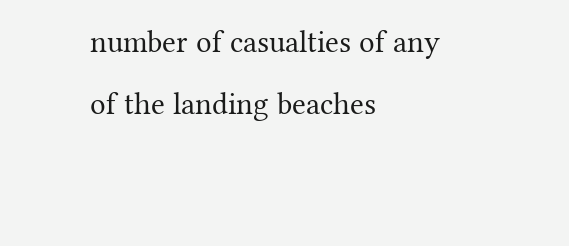number of casualties of any of the landing beaches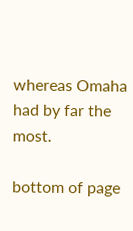whereas Omaha had by far the most.

bottom of page